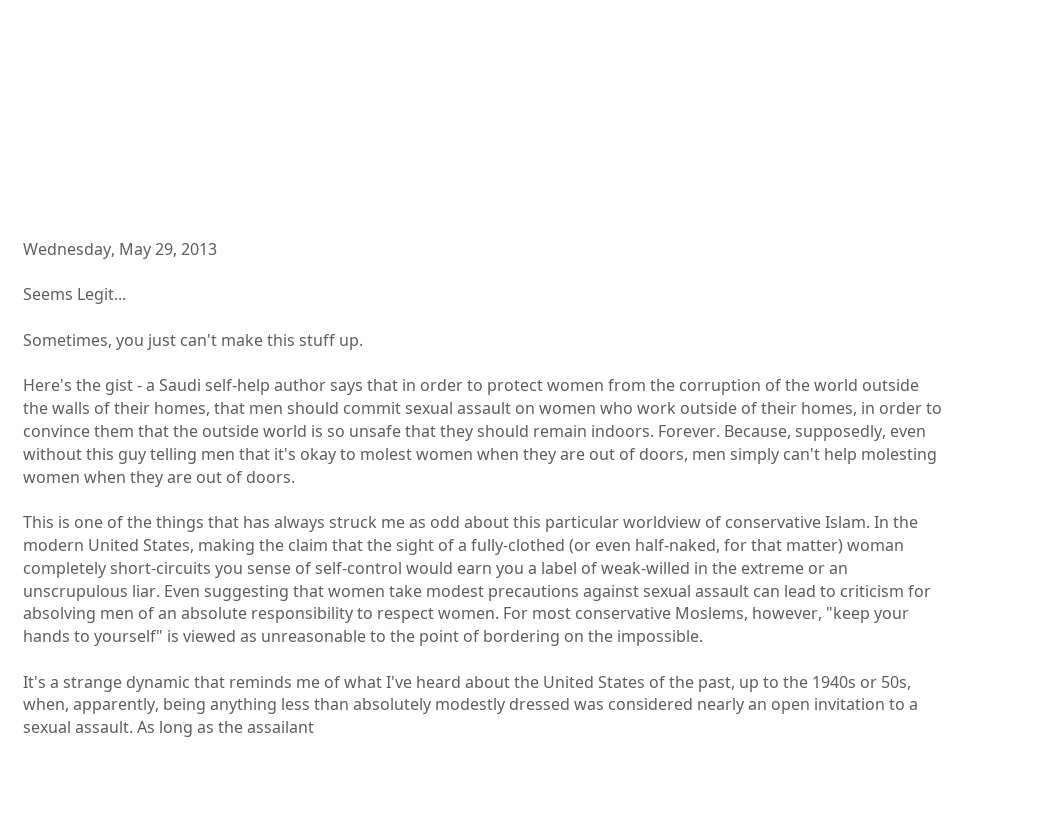Wednesday, May 29, 2013

Seems Legit...

Sometimes, you just can't make this stuff up.

Here's the gist - a Saudi self-help author says that in order to protect women from the corruption of the world outside the walls of their homes, that men should commit sexual assault on women who work outside of their homes, in order to convince them that the outside world is so unsafe that they should remain indoors. Forever. Because, supposedly, even without this guy telling men that it's okay to molest women when they are out of doors, men simply can't help molesting women when they are out of doors.

This is one of the things that has always struck me as odd about this particular worldview of conservative Islam. In the modern United States, making the claim that the sight of a fully-clothed (or even half-naked, for that matter) woman completely short-circuits you sense of self-control would earn you a label of weak-willed in the extreme or an unscrupulous liar. Even suggesting that women take modest precautions against sexual assault can lead to criticism for absolving men of an absolute responsibility to respect women. For most conservative Moslems, however, "keep your hands to yourself" is viewed as unreasonable to the point of bordering on the impossible.

It's a strange dynamic that reminds me of what I've heard about the United States of the past, up to the 1940s or 50s, when, apparently, being anything less than absolutely modestly dressed was considered nearly an open invitation to a sexual assault. As long as the assailant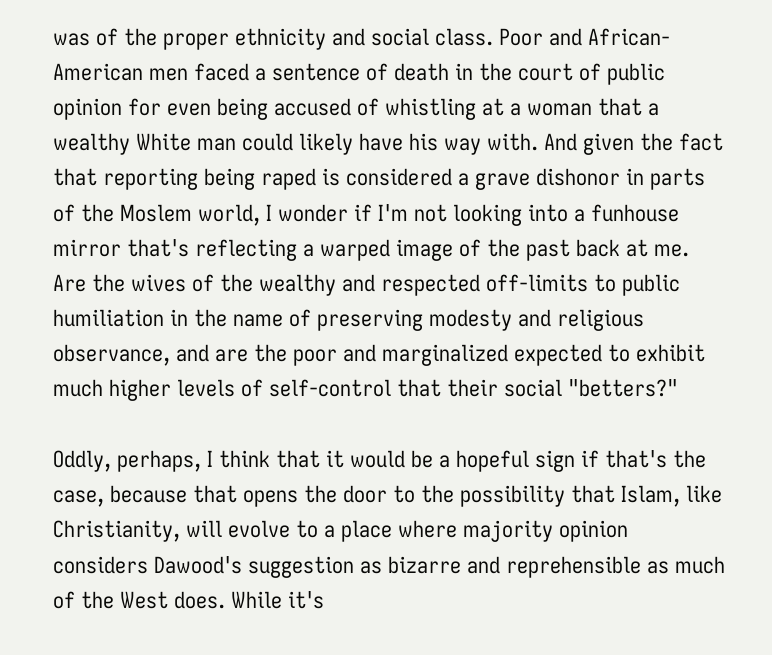was of the proper ethnicity and social class. Poor and African-American men faced a sentence of death in the court of public opinion for even being accused of whistling at a woman that a wealthy White man could likely have his way with. And given the fact that reporting being raped is considered a grave dishonor in parts of the Moslem world, I wonder if I'm not looking into a funhouse mirror that's reflecting a warped image of the past back at me. Are the wives of the wealthy and respected off-limits to public humiliation in the name of preserving modesty and religious observance, and are the poor and marginalized expected to exhibit much higher levels of self-control that their social "betters?"

Oddly, perhaps, I think that it would be a hopeful sign if that's the case, because that opens the door to the possibility that Islam, like Christianity, will evolve to a place where majority opinion considers Dawood's suggestion as bizarre and reprehensible as much of the West does. While it's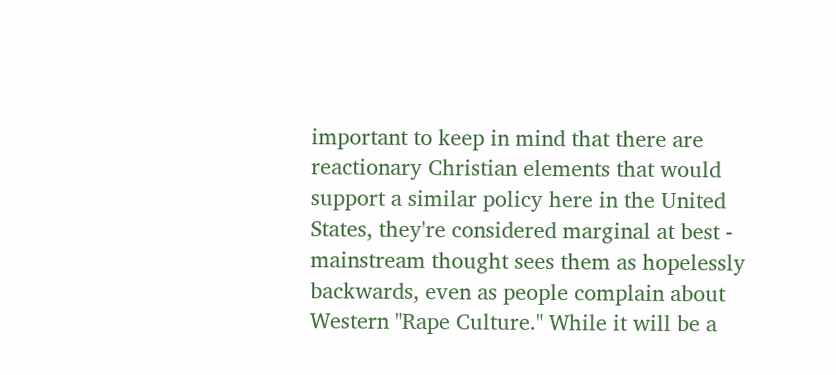important to keep in mind that there are reactionary Christian elements that would support a similar policy here in the United States, they're considered marginal at best - mainstream thought sees them as hopelessly backwards, even as people complain about Western "Rape Culture." While it will be a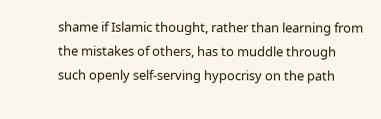shame if Islamic thought, rather than learning from the mistakes of others, has to muddle through such openly self-serving hypocrisy on the path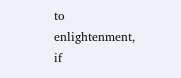to enlightenment, if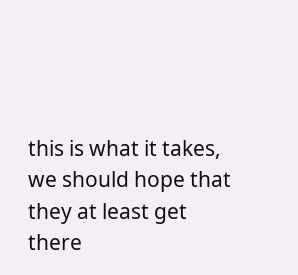this is what it takes, we should hope that they at least get there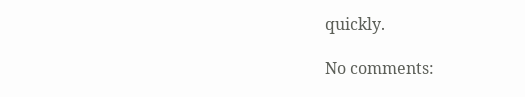quickly.

No comments: